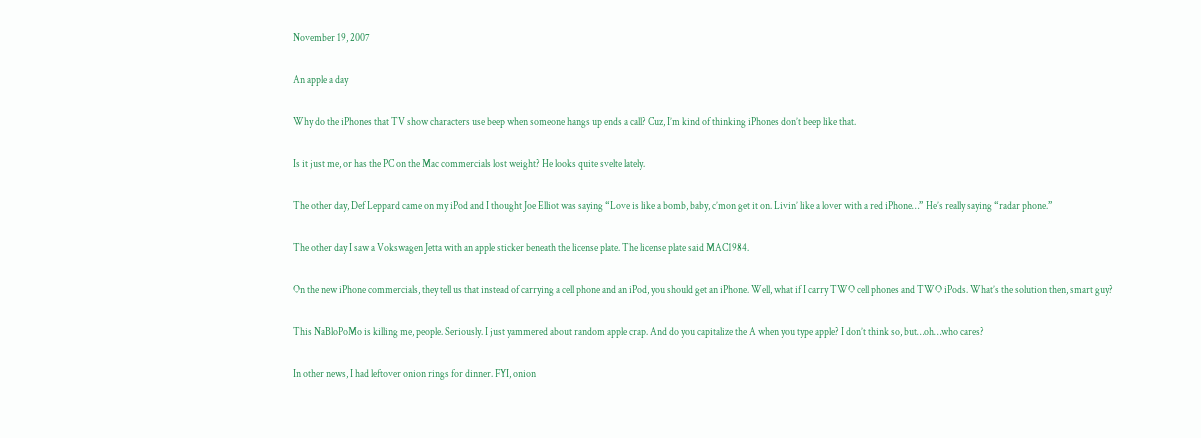November 19, 2007

An apple a day

Why do the iPhones that TV show characters use beep when someone hangs up ends a call? Cuz, I’m kind of thinking iPhones don’t beep like that.

Is it just me, or has the PC on the Mac commercials lost weight? He looks quite svelte lately.

The other day, Def Leppard came on my iPod and I thought Joe Elliot was saying “Love is like a bomb, baby, c’mon get it on. Livin’ like a lover with a red iPhone…” He’s really saying “radar phone.”

The other day I saw a Vokswagen Jetta with an apple sticker beneath the license plate. The license plate said MAC1984.

On the new iPhone commercials, they tell us that instead of carrying a cell phone and an iPod, you should get an iPhone. Well, what if I carry TWO cell phones and TWO iPods. What’s the solution then, smart guy?

This NaBloPoMo is killing me, people. Seriously. I just yammered about random apple crap. And do you capitalize the A when you type apple? I don’t think so, but…oh…who cares?

In other news, I had leftover onion rings for dinner. FYI, onion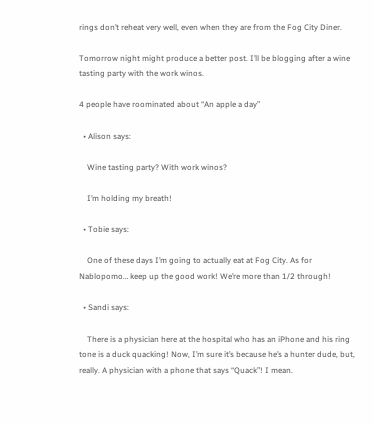rings don’t reheat very well, even when they are from the Fog City Diner.

Tomorrow night might produce a better post. I’ll be blogging after a wine tasting party with the work winos.

4 people have roominated about “An apple a day”

  • Alison says:

    Wine tasting party? With work winos?

    I’m holding my breath!

  • Tobie says:

    One of these days I’m going to actually eat at Fog City. As for Nablopomo… keep up the good work! We’re more than 1/2 through!

  • Sandi says:

    There is a physician here at the hospital who has an iPhone and his ring tone is a duck quacking! Now, I’m sure it’s because he’s a hunter dude, but, really. A physician with a phone that says “Quack”! I mean.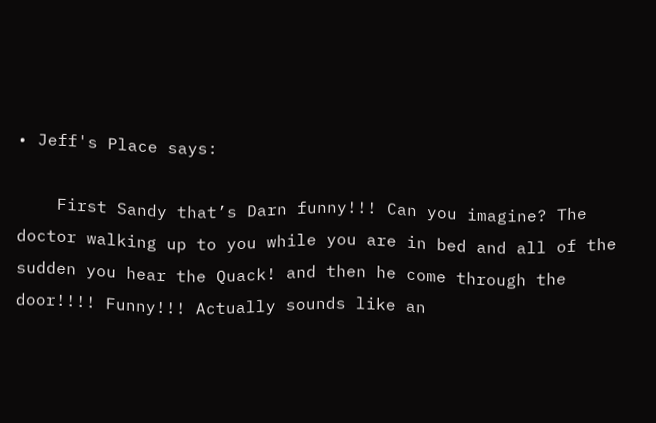• Jeff's Place says:

    First Sandy that’s Darn funny!!! Can you imagine? The doctor walking up to you while you are in bed and all of the sudden you hear the Quack! and then he come through the door!!!! Funny!!! Actually sounds like an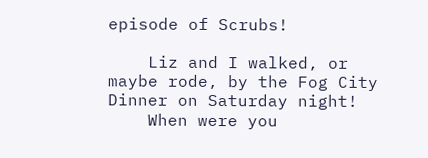episode of Scrubs!

    Liz and I walked, or maybe rode, by the Fog City Dinner on Saturday night!
    When were you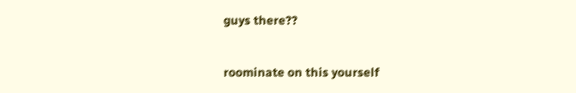guys there??


roominate on this yourself